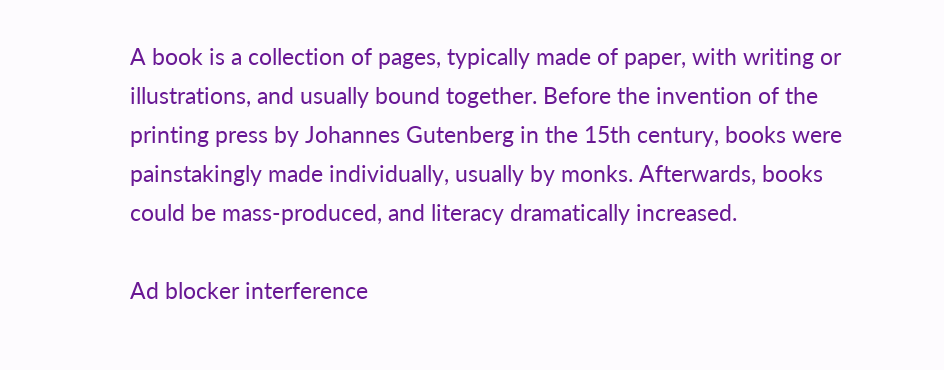A book is a collection of pages, typically made of paper, with writing or illustrations, and usually bound together. Before the invention of the printing press by Johannes Gutenberg in the 15th century, books were painstakingly made individually, usually by monks. Afterwards, books could be mass-produced, and literacy dramatically increased.

Ad blocker interference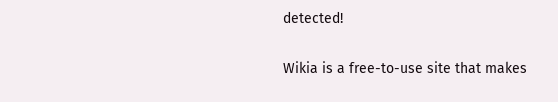detected!

Wikia is a free-to-use site that makes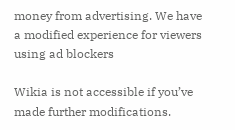money from advertising. We have a modified experience for viewers using ad blockers

Wikia is not accessible if you’ve made further modifications.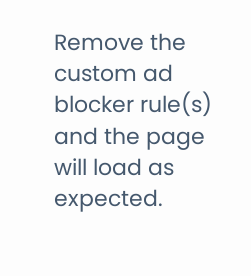Remove the custom ad blocker rule(s) and the page will load as expected.